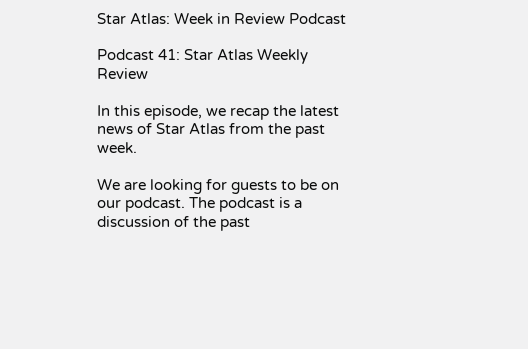Star Atlas: Week in Review Podcast

Podcast 41: Star Atlas Weekly Review

In this episode, we recap the latest news of Star Atlas from the past week.

We are looking for guests to be on our podcast. The podcast is a discussion of the past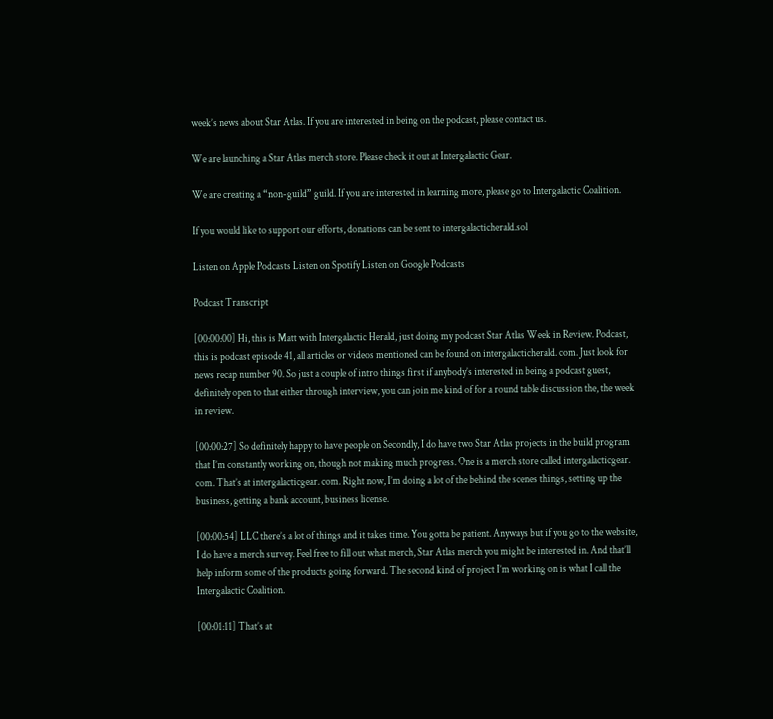week’s news about Star Atlas. If you are interested in being on the podcast, please contact us.

We are launching a Star Atlas merch store. Please check it out at Intergalactic Gear.

We are creating a “non-guild” guild. If you are interested in learning more, please go to Intergalactic Coalition.

If you would like to support our efforts, donations can be sent to intergalacticherald.sol

Listen on Apple Podcasts Listen on Spotify Listen on Google Podcasts

Podcast Transcript

[00:00:00] Hi, this is Matt with Intergalactic Herald, just doing my podcast Star Atlas Week in Review. Podcast, this is podcast episode 41, all articles or videos mentioned can be found on intergalacticherald. com. Just look for news recap number 90. So just a couple of intro things first if anybody’s interested in being a podcast guest, definitely open to that either through interview, you can join me kind of for a round table discussion the, the week in review.

[00:00:27] So definitely happy to have people on Secondly, I do have two Star Atlas projects in the build program that I’m constantly working on, though not making much progress. One is a merch store called intergalacticgear. com. That’s at intergalacticgear. com. Right now, I’m doing a lot of the behind the scenes things, setting up the business, getting a bank account, business license.

[00:00:54] LLC there’s a lot of things and it takes time. You gotta be patient. Anyways but if you go to the website, I do have a merch survey. Feel free to fill out what merch, Star Atlas merch you might be interested in. And that’ll help inform some of the products going forward. The second kind of project I’m working on is what I call the Intergalactic Coalition.

[00:01:11] That’s at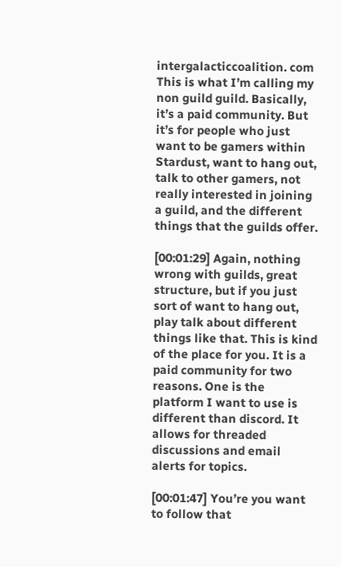intergalacticcoalition. com This is what I’m calling my non guild guild. Basically, it’s a paid community. But it’s for people who just want to be gamers within Stardust, want to hang out, talk to other gamers, not really interested in joining a guild, and the different things that the guilds offer.

[00:01:29] Again, nothing wrong with guilds, great structure, but if you just sort of want to hang out, play talk about different things like that. This is kind of the place for you. It is a paid community for two reasons. One is the platform I want to use is different than discord. It allows for threaded discussions and email alerts for topics.

[00:01:47] You’re you want to follow that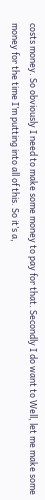costs money. So obviously I need to make some money to pay for that. Secondly I do want to Well, let me make some money for the time I’m putting into all of this. So it’s a,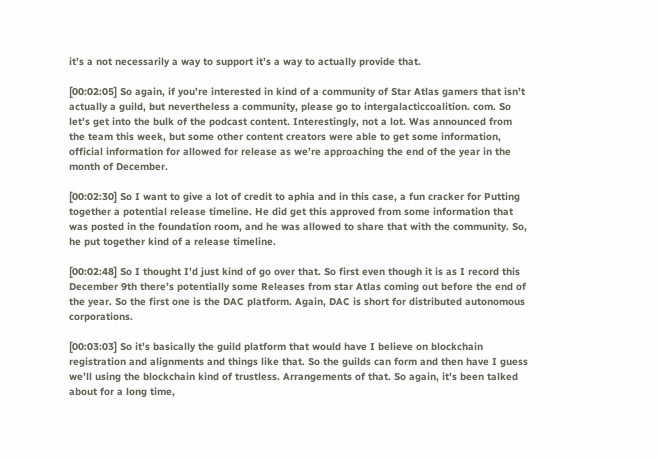it’s a not necessarily a way to support it’s a way to actually provide that.

[00:02:05] So again, if you’re interested in kind of a community of Star Atlas gamers that isn’t actually a guild, but nevertheless a community, please go to intergalacticcoalition. com. So let’s get into the bulk of the podcast content. Interestingly, not a lot. Was announced from the team this week, but some other content creators were able to get some information, official information for allowed for release as we’re approaching the end of the year in the month of December.

[00:02:30] So I want to give a lot of credit to aphia and in this case, a fun cracker for Putting together a potential release timeline. He did get this approved from some information that was posted in the foundation room, and he was allowed to share that with the community. So, he put together kind of a release timeline.

[00:02:48] So I thought I’d just kind of go over that. So first even though it is as I record this December 9th there’s potentially some Releases from star Atlas coming out before the end of the year. So the first one is the DAC platform. Again, DAC is short for distributed autonomous corporations.

[00:03:03] So it’s basically the guild platform that would have I believe on blockchain registration and alignments and things like that. So the guilds can form and then have I guess we’ll using the blockchain kind of trustless. Arrangements of that. So again, it’s been talked about for a long time,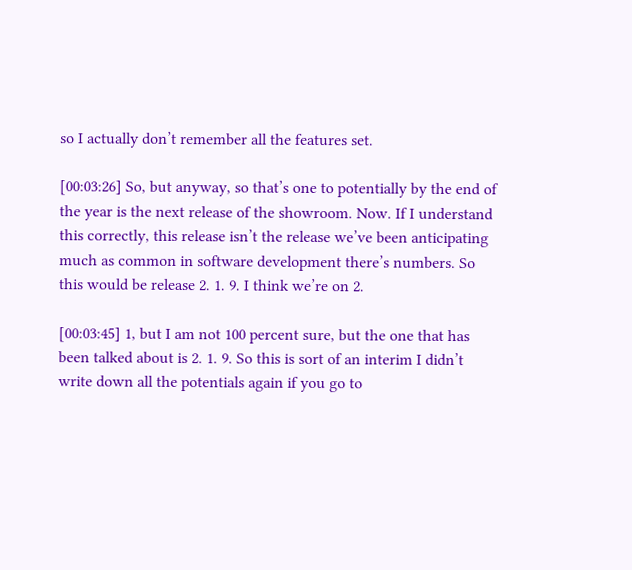so I actually don’t remember all the features set.

[00:03:26] So, but anyway, so that’s one to potentially by the end of the year is the next release of the showroom. Now. If I understand this correctly, this release isn’t the release we’ve been anticipating much as common in software development there’s numbers. So this would be release 2. 1. 9. I think we’re on 2.

[00:03:45] 1, but I am not 100 percent sure, but the one that has been talked about is 2. 1. 9. So this is sort of an interim I didn’t write down all the potentials again if you go to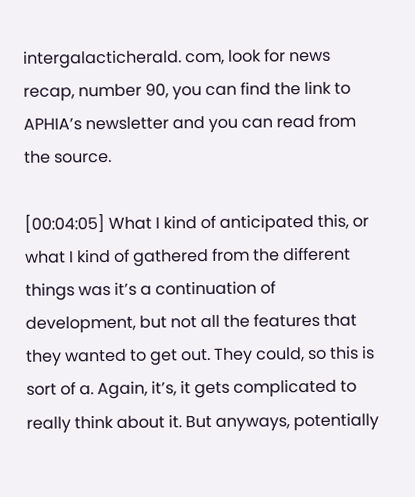intergalacticherald. com, look for news recap, number 90, you can find the link to APHIA’s newsletter and you can read from the source.

[00:04:05] What I kind of anticipated this, or what I kind of gathered from the different things was it’s a continuation of development, but not all the features that they wanted to get out. They could, so this is sort of a. Again, it’s, it gets complicated to really think about it. But anyways, potentially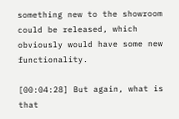something new to the showroom could be released, which obviously would have some new functionality.

[00:04:28] But again, what is that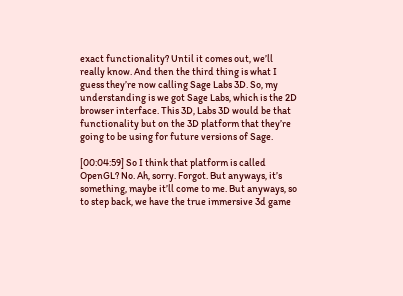exact functionality? Until it comes out, we’ll really know. And then the third thing is what I guess they’re now calling Sage Labs 3D. So, my understanding is we got Sage Labs, which is the 2D browser interface. This 3D, Labs 3D would be that functionality but on the 3D platform that they’re going to be using for future versions of Sage.

[00:04:59] So I think that platform is called OpenGL? No. Ah, sorry. Forgot. But anyways, it’s something, maybe it’ll come to me. But anyways, so to step back, we have the true immersive 3d game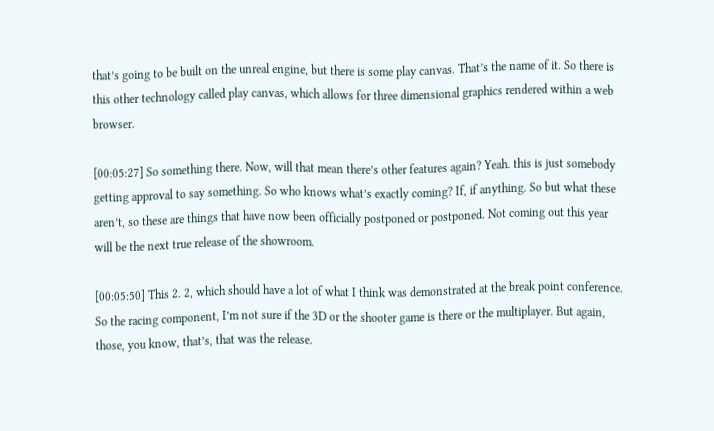that’s going to be built on the unreal engine, but there is some play canvas. That’s the name of it. So there is this other technology called play canvas, which allows for three dimensional graphics rendered within a web browser.

[00:05:27] So something there. Now, will that mean there’s other features again? Yeah. this is just somebody getting approval to say something. So who knows what’s exactly coming? If, if anything. So but what these aren’t, so these are things that have now been officially postponed or postponed. Not coming out this year will be the next true release of the showroom.

[00:05:50] This 2. 2, which should have a lot of what I think was demonstrated at the break point conference. So the racing component, I’m not sure if the 3D or the shooter game is there or the multiplayer. But again, those, you know, that’s, that was the release.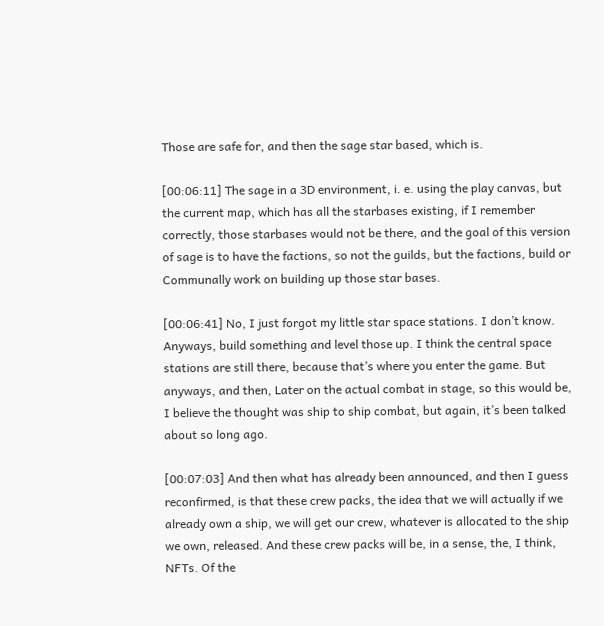Those are safe for, and then the sage star based, which is.

[00:06:11] The sage in a 3D environment, i. e. using the play canvas, but the current map, which has all the starbases existing, if I remember correctly, those starbases would not be there, and the goal of this version of sage is to have the factions, so not the guilds, but the factions, build or Communally work on building up those star bases.

[00:06:41] No, I just forgot my little star space stations. I don’t know. Anyways, build something and level those up. I think the central space stations are still there, because that’s where you enter the game. But anyways, and then, Later on the actual combat in stage, so this would be, I believe the thought was ship to ship combat, but again, it’s been talked about so long ago.

[00:07:03] And then what has already been announced, and then I guess reconfirmed, is that these crew packs, the idea that we will actually if we already own a ship, we will get our crew, whatever is allocated to the ship we own, released. And these crew packs will be, in a sense, the, I think, NFTs. Of the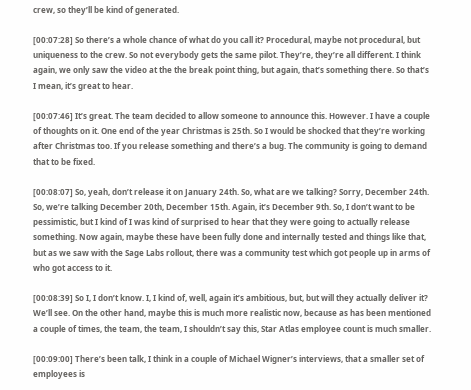crew, so they’ll be kind of generated.

[00:07:28] So there’s a whole chance of what do you call it? Procedural, maybe not procedural, but uniqueness to the crew. So not everybody gets the same pilot. They’re, they’re all different. I think again, we only saw the video at the the break point thing, but again, that’s something there. So that’s I mean, it’s great to hear.

[00:07:46] It’s great. The team decided to allow someone to announce this. However. I have a couple of thoughts on it. One end of the year Christmas is 25th. So I would be shocked that they’re working after Christmas too. If you release something and there’s a bug. The community is going to demand that to be fixed.

[00:08:07] So, yeah, don’t release it on January 24th. So, what are we talking? Sorry, December 24th. So, we’re talking December 20th, December 15th. Again, it’s December 9th. So, I don’t want to be pessimistic, but I kind of I was kind of surprised to hear that they were going to actually release something. Now again, maybe these have been fully done and internally tested and things like that, but as we saw with the Sage Labs rollout, there was a community test which got people up in arms of who got access to it.

[00:08:39] So I, I don’t know. I, I kind of, well, again it’s ambitious, but, but will they actually deliver it? We’ll see. On the other hand, maybe this is much more realistic now, because as has been mentioned a couple of times, the team, the team, I shouldn’t say this, Star Atlas employee count is much smaller.

[00:09:00] There’s been talk, I think in a couple of Michael Wigner’s interviews, that a smaller set of employees is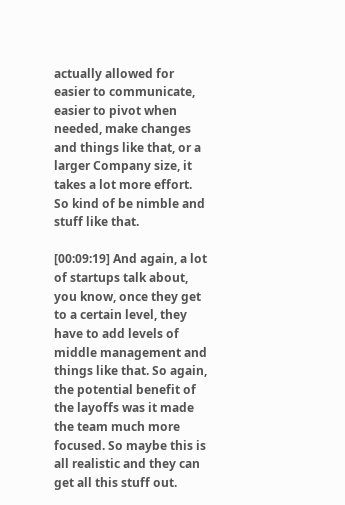actually allowed for easier to communicate, easier to pivot when needed, make changes and things like that, or a larger Company size, it takes a lot more effort. So kind of be nimble and stuff like that.

[00:09:19] And again, a lot of startups talk about, you know, once they get to a certain level, they have to add levels of middle management and things like that. So again, the potential benefit of the layoffs was it made the team much more focused. So maybe this is all realistic and they can get all this stuff out.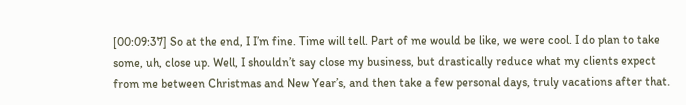[00:09:37] So at the end, I I’m fine. Time will tell. Part of me would be like, we were cool. I do plan to take some, uh, close up. Well, I shouldn’t say close my business, but drastically reduce what my clients expect from me between Christmas and New Year’s, and then take a few personal days, truly vacations after that.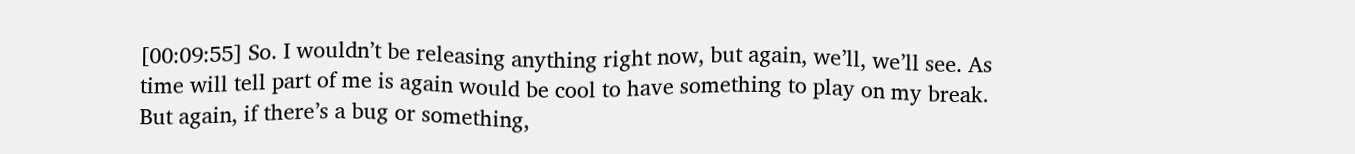[00:09:55] So. I wouldn’t be releasing anything right now, but again, we’ll, we’ll see. As time will tell part of me is again would be cool to have something to play on my break. But again, if there’s a bug or something,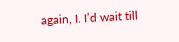again, I. I’d wait till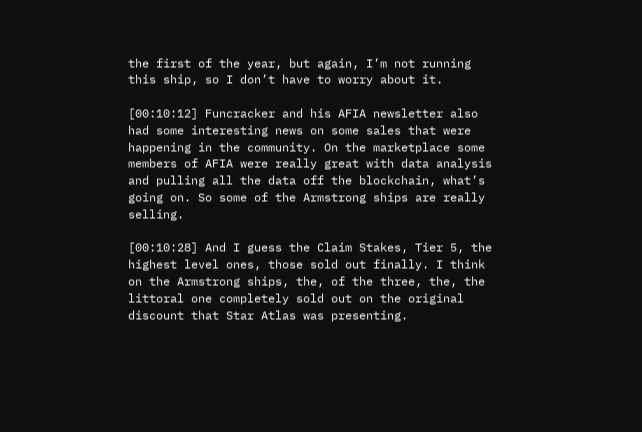the first of the year, but again, I’m not running this ship, so I don’t have to worry about it.

[00:10:12] Funcracker and his AFIA newsletter also had some interesting news on some sales that were happening in the community. On the marketplace some members of AFIA were really great with data analysis and pulling all the data off the blockchain, what’s going on. So some of the Armstrong ships are really selling.

[00:10:28] And I guess the Claim Stakes, Tier 5, the highest level ones, those sold out finally. I think on the Armstrong ships, the, of the three, the, the littoral one completely sold out on the original discount that Star Atlas was presenting.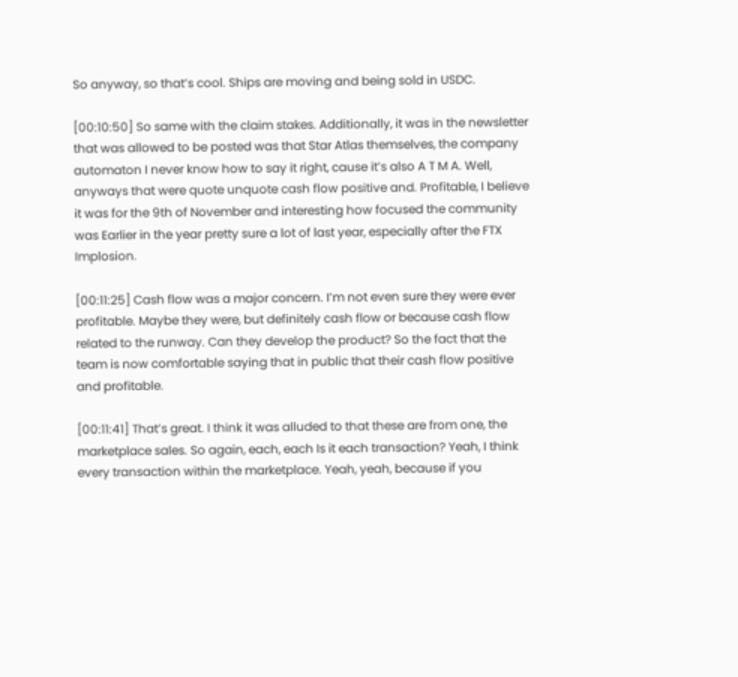So anyway, so that’s cool. Ships are moving and being sold in USDC.

[00:10:50] So same with the claim stakes. Additionally, it was in the newsletter that was allowed to be posted was that Star Atlas themselves, the company automaton I never know how to say it right, cause it’s also A T M A. Well, anyways that were quote unquote cash flow positive and. Profitable, I believe it was for the 9th of November and interesting how focused the community was Earlier in the year pretty sure a lot of last year, especially after the FTX Implosion.

[00:11:25] Cash flow was a major concern. I’m not even sure they were ever profitable. Maybe they were, but definitely cash flow or because cash flow related to the runway. Can they develop the product? So the fact that the team is now comfortable saying that in public that their cash flow positive and profitable.

[00:11:41] That’s great. I think it was alluded to that these are from one, the marketplace sales. So again, each, each Is it each transaction? Yeah, I think every transaction within the marketplace. Yeah, yeah, because if you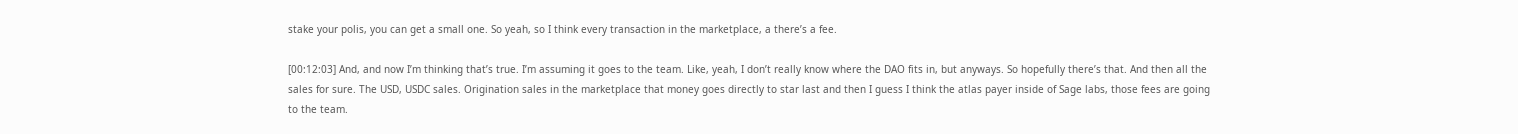stake your polis, you can get a small one. So yeah, so I think every transaction in the marketplace, a there’s a fee.

[00:12:03] And, and now I’m thinking that’s true. I’m assuming it goes to the team. Like, yeah, I don’t really know where the DAO fits in, but anyways. So hopefully there’s that. And then all the sales for sure. The USD, USDC sales. Origination sales in the marketplace that money goes directly to star last and then I guess I think the atlas payer inside of Sage labs, those fees are going to the team.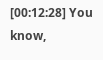[00:12:28] You know,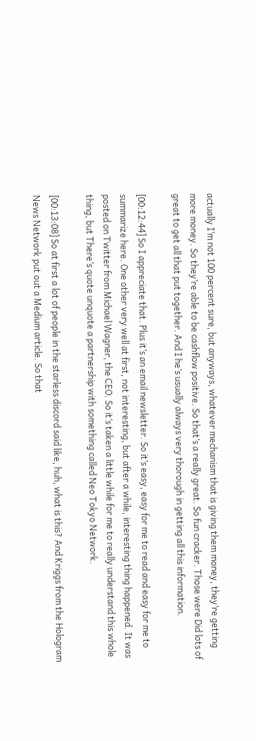actually I’m not 100 percent sure, but anyways, whatever mechanism that is giving them money, they’re getting more money. So they’re able to be cashflow positive. So that’s a really great. So fun cracker. Those were Did lots of great to get all that put together. And I he’s usually always very thorough in getting all this information.

[00:12:44] So I appreciate that. Plus it’s an email newsletter. So it’s easy, easy for me to read and easy for me to summarize here. One other very well at first, not interesting, but after a while, interesting thing happened. It was posted on Twitter from Michael Wagner, the CEO. So it’s taken a little while for me to really understand this whole thing, but There’s quote unquote a partnership with something called Neo Tokyo Network.

[00:13:08] So at first a lot of people in the starless discord said like, huh, what is this? And Kriggs from the Hologram News Network put out a Medium article. So that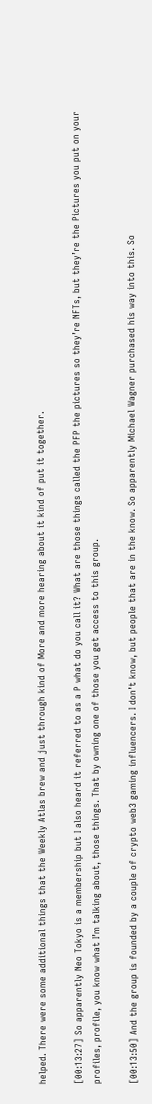helped. There were some additional things that the Weekly Atlas brew and just through kind of More and more hearing about it kind of put it together.

[00:13:27] So apparently Neo Tokyo is a membership but I also heard it referred to as a P what do you call it? What are those things called the PFP the pictures so they’re NFTs, but they’re the Pictures you put on your profiles, profile, you know what I’m talking about, those things. That by owning one of those you get access to this group.

[00:13:50] And the group is founded by a couple of crypto web3 gaming influencers. I don’t know, but people that are in the know. So apparently Michael Wagner purchased his way into this. So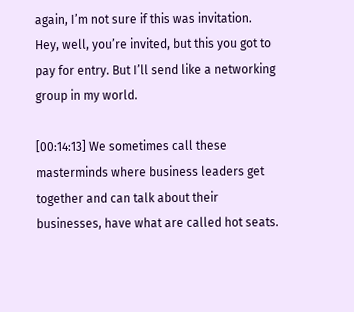again, I’m not sure if this was invitation. Hey, well, you’re invited, but this you got to pay for entry. But I’ll send like a networking group in my world.

[00:14:13] We sometimes call these masterminds where business leaders get together and can talk about their businesses, have what are called hot seats.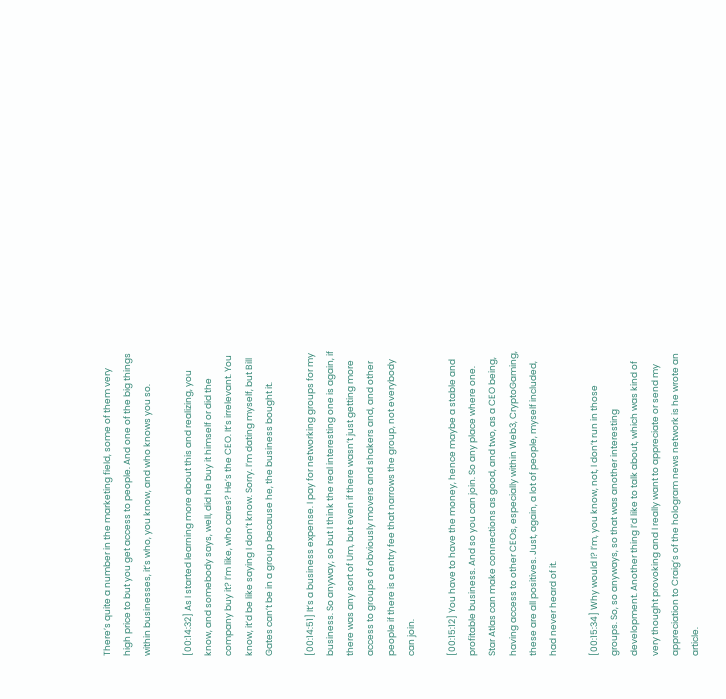There’s quite a number in the marketing field, some of them very high price to but you get access to people. And one of the big things within businesses, it’s who, you know, and who knows you so.

[00:14:32] As I started learning more about this and realizing, you know, and somebody says, well, did he buy it himself or did the company buy it? I’m like, who cares? He’s the CEO. It’s irrelevant. You know, it’d be like saying I don’t know. Sorry. I’m dating myself, but Bill Gates can’t be in a group because he, the business bought it.

[00:14:51] It’s a business expense. I pay for networking groups for my business. So anyway, so but I think the real interesting one is again, if there was any sort of Um, but even if there wasn’t just getting more access to groups of obviously movers and shakers and, and other people if there is a entry fee that narrows the group, not everybody can join.

[00:15:12] You have to have the money, hence maybe a stable and profitable business. And so you can join. So any place where one. Star Atlas can make connections as good, and two, as a CEO being, having access to other CEOs, especially within Web3, CryptoGaming, these are all positives. Just, again, a lot of people, myself included, had never heard of it.

[00:15:34] Why would I? I’m, you know, not, I don’t run in those groups. So, so anyways, so that was another interesting development. Another thing I’d like to talk about, which was kind of very thought provoking and I really want to appreciate or send my appreciation to Craig’s of the hologram news network is he wrote an article.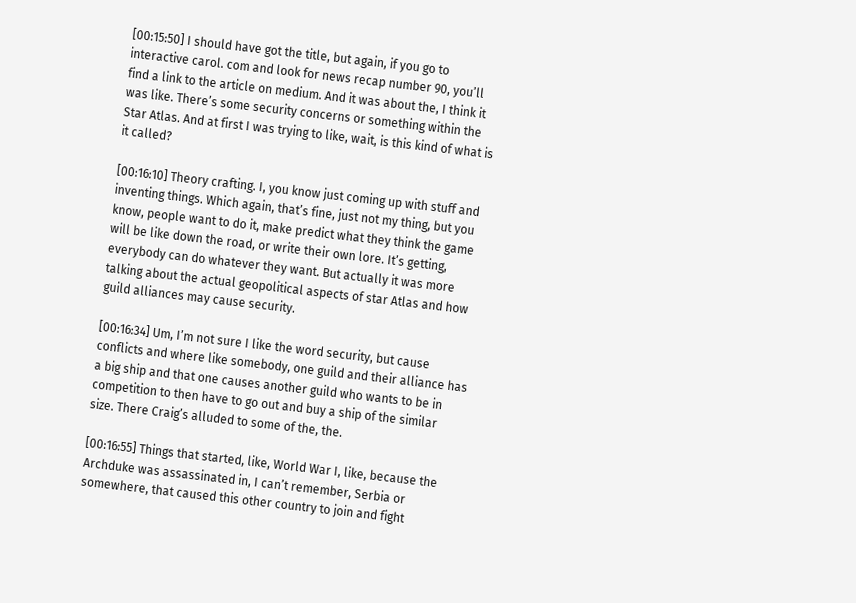[00:15:50] I should have got the title, but again, if you go to interactive carol. com and look for news recap number 90, you’ll find a link to the article on medium. And it was about the, I think it was like. There’s some security concerns or something within the Star Atlas. And at first I was trying to like, wait, is this kind of what is it called?

[00:16:10] Theory crafting. I, you know just coming up with stuff and inventing things. Which again, that’s fine, just not my thing, but you know, people want to do it, make predict what they think the game will be like down the road, or write their own lore. It’s getting, everybody can do whatever they want. But actually it was more talking about the actual geopolitical aspects of star Atlas and how guild alliances may cause security.

[00:16:34] Um, I’m not sure I like the word security, but cause conflicts and where like somebody, one guild and their alliance has a big ship and that one causes another guild who wants to be in competition to then have to go out and buy a ship of the similar size. There Craig’s alluded to some of the, the.

[00:16:55] Things that started, like, World War I, like, because the Archduke was assassinated in, I can’t remember, Serbia or somewhere, that caused this other country to join and fight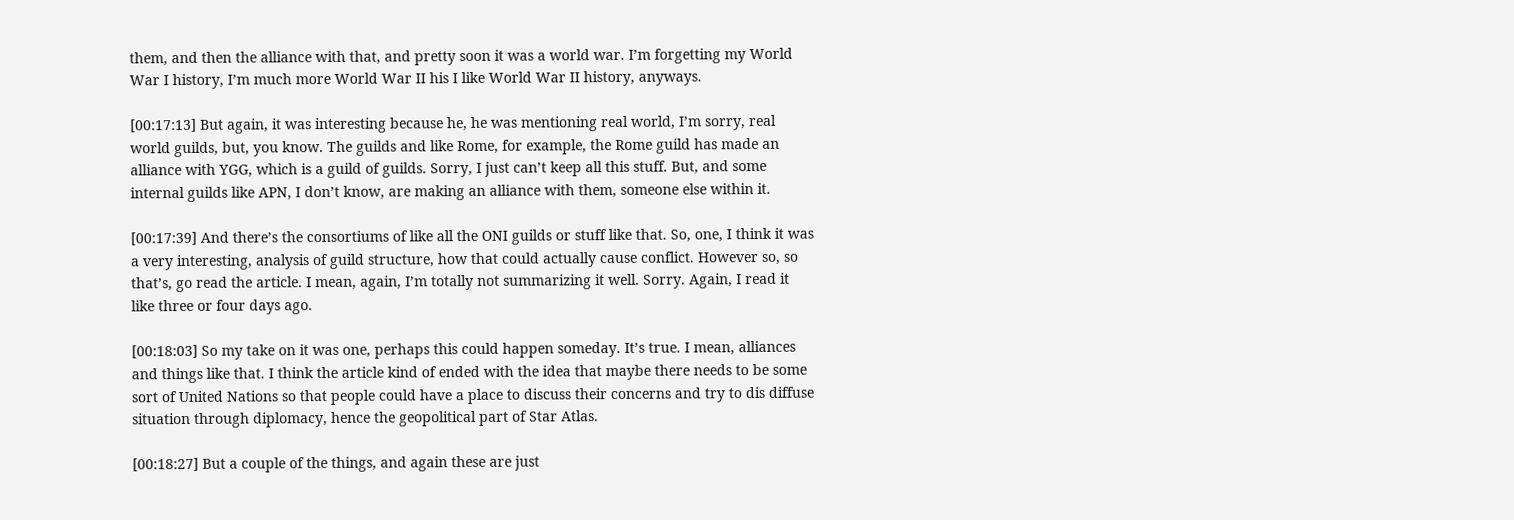them, and then the alliance with that, and pretty soon it was a world war. I’m forgetting my World War I history, I’m much more World War II his I like World War II history, anyways.

[00:17:13] But again, it was interesting because he, he was mentioning real world, I’m sorry, real world guilds, but, you know. The guilds and like Rome, for example, the Rome guild has made an alliance with YGG, which is a guild of guilds. Sorry, I just can’t keep all this stuff. But, and some internal guilds like APN, I don’t know, are making an alliance with them, someone else within it.

[00:17:39] And there’s the consortiums of like all the ONI guilds or stuff like that. So, one, I think it was a very interesting, analysis of guild structure, how that could actually cause conflict. However so, so that’s, go read the article. I mean, again, I’m totally not summarizing it well. Sorry. Again, I read it like three or four days ago.

[00:18:03] So my take on it was one, perhaps this could happen someday. It’s true. I mean, alliances and things like that. I think the article kind of ended with the idea that maybe there needs to be some sort of United Nations so that people could have a place to discuss their concerns and try to dis diffuse situation through diplomacy, hence the geopolitical part of Star Atlas.

[00:18:27] But a couple of the things, and again these are just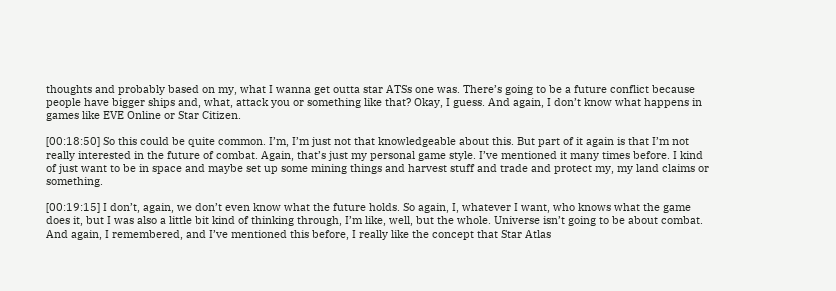thoughts and probably based on my, what I wanna get outta star ATSs one was. There’s going to be a future conflict because people have bigger ships and, what, attack you or something like that? Okay, I guess. And again, I don’t know what happens in games like EVE Online or Star Citizen.

[00:18:50] So this could be quite common. I’m, I’m just not that knowledgeable about this. But part of it again is that I’m not really interested in the future of combat. Again, that’s just my personal game style. I’ve mentioned it many times before. I kind of just want to be in space and maybe set up some mining things and harvest stuff and trade and protect my, my land claims or something.

[00:19:15] I don’t, again, we don’t even know what the future holds. So again, I, whatever I want, who knows what the game does it, but I was also a little bit kind of thinking through, I’m like, well, but the whole. Universe isn’t going to be about combat. And again, I remembered, and I’ve mentioned this before, I really like the concept that Star Atlas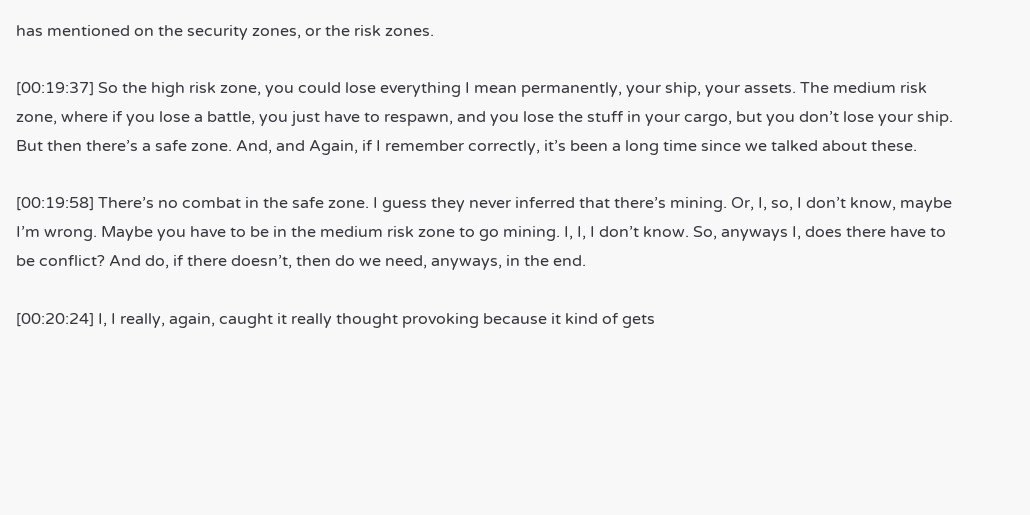has mentioned on the security zones, or the risk zones.

[00:19:37] So the high risk zone, you could lose everything I mean permanently, your ship, your assets. The medium risk zone, where if you lose a battle, you just have to respawn, and you lose the stuff in your cargo, but you don’t lose your ship. But then there’s a safe zone. And, and Again, if I remember correctly, it’s been a long time since we talked about these.

[00:19:58] There’s no combat in the safe zone. I guess they never inferred that there’s mining. Or, I, so, I don’t know, maybe I’m wrong. Maybe you have to be in the medium risk zone to go mining. I, I, I don’t know. So, anyways I, does there have to be conflict? And do, if there doesn’t, then do we need, anyways, in the end.

[00:20:24] I, I really, again, caught it really thought provoking because it kind of gets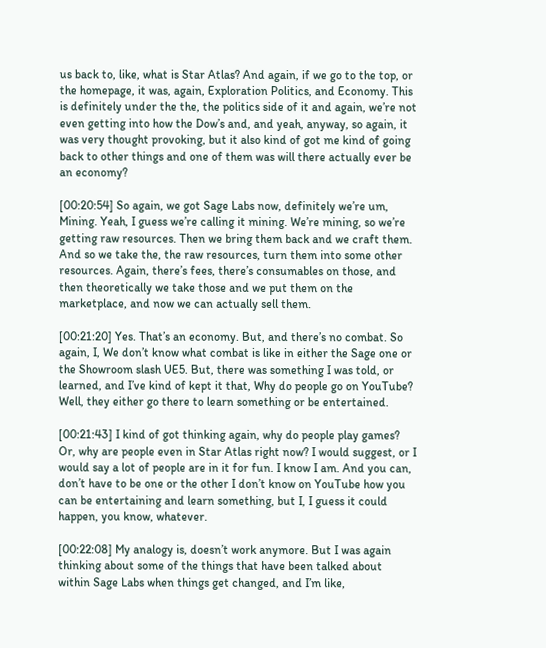us back to, like, what is Star Atlas? And again, if we go to the top, or the homepage, it was, again, Exploration Politics, and Economy. This is definitely under the the, the politics side of it and again, we’re not even getting into how the Dow’s and, and yeah, anyway, so again, it was very thought provoking, but it also kind of got me kind of going back to other things and one of them was will there actually ever be an economy?

[00:20:54] So again, we got Sage Labs now, definitely we’re um, Mining. Yeah, I guess we’re calling it mining. We’re mining, so we’re getting raw resources. Then we bring them back and we craft them. And so we take the, the raw resources, turn them into some other resources. Again, there’s fees, there’s consumables on those, and then theoretically we take those and we put them on the marketplace, and now we can actually sell them.

[00:21:20] Yes. That’s an economy. But, and there’s no combat. So again, I, We don’t know what combat is like in either the Sage one or the Showroom slash UE5. But, there was something I was told, or learned, and I’ve kind of kept it that, Why do people go on YouTube? Well, they either go there to learn something or be entertained.

[00:21:43] I kind of got thinking again, why do people play games? Or, why are people even in Star Atlas right now? I would suggest, or I would say a lot of people are in it for fun. I know I am. And you can, don’t have to be one or the other I don’t know on YouTube how you can be entertaining and learn something, but I, I guess it could happen, you know, whatever.

[00:22:08] My analogy is, doesn’t work anymore. But I was again thinking about some of the things that have been talked about within Sage Labs when things get changed, and I’m like,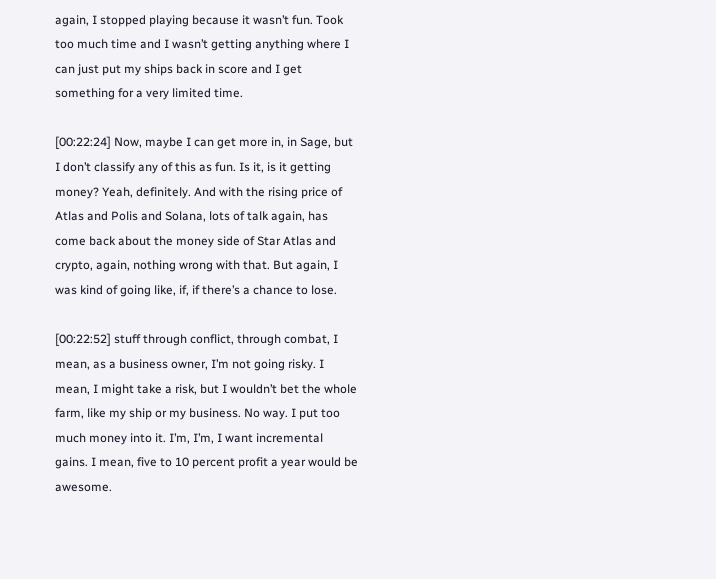again, I stopped playing because it wasn’t fun. Took too much time and I wasn’t getting anything where I can just put my ships back in score and I get something for a very limited time.

[00:22:24] Now, maybe I can get more in, in Sage, but I don’t classify any of this as fun. Is it, is it getting money? Yeah, definitely. And with the rising price of Atlas and Polis and Solana, lots of talk again, has come back about the money side of Star Atlas and crypto, again, nothing wrong with that. But again, I was kind of going like, if, if there’s a chance to lose.

[00:22:52] stuff through conflict, through combat, I mean, as a business owner, I’m not going risky. I mean, I might take a risk, but I wouldn’t bet the whole farm, like my ship or my business. No way. I put too much money into it. I’m, I’m, I want incremental gains. I mean, five to 10 percent profit a year would be awesome.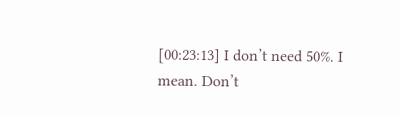[00:23:13] I don’t need 50%. I mean. Don’t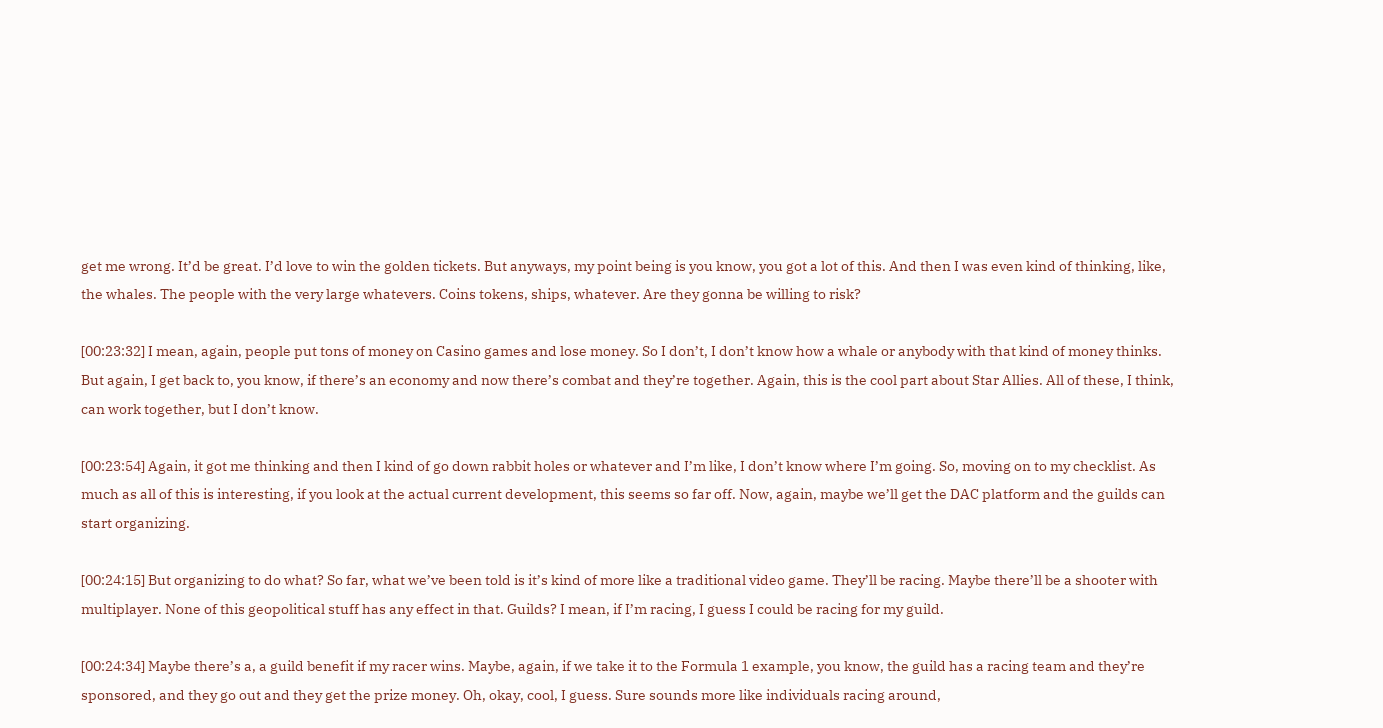get me wrong. It’d be great. I’d love to win the golden tickets. But anyways, my point being is you know, you got a lot of this. And then I was even kind of thinking, like, the whales. The people with the very large whatevers. Coins tokens, ships, whatever. Are they gonna be willing to risk?

[00:23:32] I mean, again, people put tons of money on Casino games and lose money. So I don’t, I don’t know how a whale or anybody with that kind of money thinks. But again, I get back to, you know, if there’s an economy and now there’s combat and they’re together. Again, this is the cool part about Star Allies. All of these, I think, can work together, but I don’t know.

[00:23:54] Again, it got me thinking and then I kind of go down rabbit holes or whatever and I’m like, I don’t know where I’m going. So, moving on to my checklist. As much as all of this is interesting, if you look at the actual current development, this seems so far off. Now, again, maybe we’ll get the DAC platform and the guilds can start organizing.

[00:24:15] But organizing to do what? So far, what we’ve been told is it’s kind of more like a traditional video game. They’ll be racing. Maybe there’ll be a shooter with multiplayer. None of this geopolitical stuff has any effect in that. Guilds? I mean, if I’m racing, I guess I could be racing for my guild.

[00:24:34] Maybe there’s a, a guild benefit if my racer wins. Maybe, again, if we take it to the Formula 1 example, you know, the guild has a racing team and they’re sponsored, and they go out and they get the prize money. Oh, okay, cool, I guess. Sure sounds more like individuals racing around,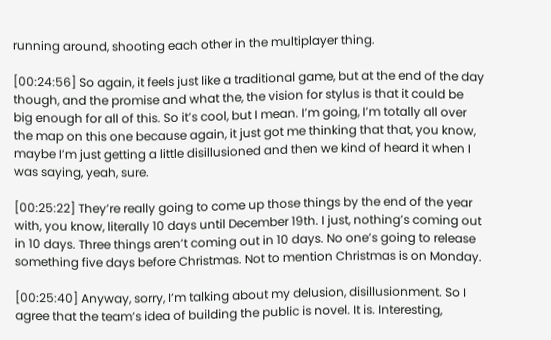running around, shooting each other in the multiplayer thing.

[00:24:56] So again, it feels just like a traditional game, but at the end of the day though, and the promise and what the, the vision for stylus is that it could be big enough for all of this. So it’s cool, but I mean. I’m going, I’m totally all over the map on this one because again, it just got me thinking that that, you know, maybe I’m just getting a little disillusioned and then we kind of heard it when I was saying, yeah, sure.

[00:25:22] They’re really going to come up those things by the end of the year with, you know, literally 10 days until December 19th. I just, nothing’s coming out in 10 days. Three things aren’t coming out in 10 days. No one’s going to release something five days before Christmas. Not to mention Christmas is on Monday.

[00:25:40] Anyway, sorry, I’m talking about my delusion, disillusionment. So I agree that the team’s idea of building the public is novel. It is. Interesting,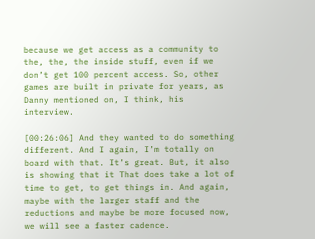because we get access as a community to the, the, the inside stuff, even if we don’t get 100 percent access. So, other games are built in private for years, as Danny mentioned on, I think, his interview.

[00:26:06] And they wanted to do something different. And I again, I’m totally on board with that. It’s great. But, it also is showing that it That does take a lot of time to get, to get things in. And again, maybe with the larger staff and the reductions and maybe be more focused now, we will see a faster cadence.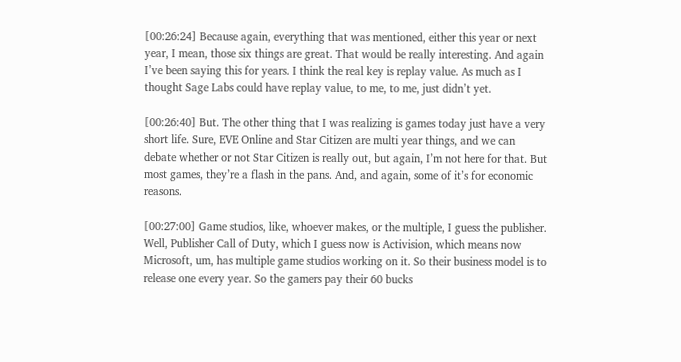[00:26:24] Because again, everything that was mentioned, either this year or next year, I mean, those six things are great. That would be really interesting. And again I’ve been saying this for years. I think the real key is replay value. As much as I thought Sage Labs could have replay value, to me, to me, just didn’t yet.

[00:26:40] But. The other thing that I was realizing is games today just have a very short life. Sure, EVE Online and Star Citizen are multi year things, and we can debate whether or not Star Citizen is really out, but again, I’m not here for that. But most games, they’re a flash in the pans. And, and again, some of it’s for economic reasons.

[00:27:00] Game studios, like, whoever makes, or the multiple, I guess the publisher. Well, Publisher Call of Duty, which I guess now is Activision, which means now Microsoft, um, has multiple game studios working on it. So their business model is to release one every year. So the gamers pay their 60 bucks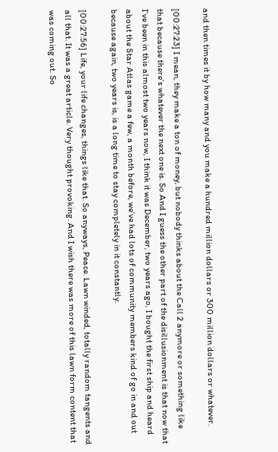and then times it by how many and you make a hundred million dollars or 300 million dollars or whatever.

[00:27:23] I mean, they make a ton of money, but nobody thinks about the Call 2 anymore or something like that because there’s whatever the next one is. So And I guess the other part of the disillusionment is that now that I’ve been in this almost two years now, I think it was December, two years ago, I bought the first ship and heard about the Star Atlas game a few, a month before, we’ve had lots of community members kind of go in and out because again, two years is, is a long time to stay completely in it constantly.

[00:27:56] Life, your life changes, things like that. So anyways, Peace. Lawn winded, totally random tangents and all that. It was a great article. Very thought provoking. And I wish there was more of this lawn form content that was coming out. So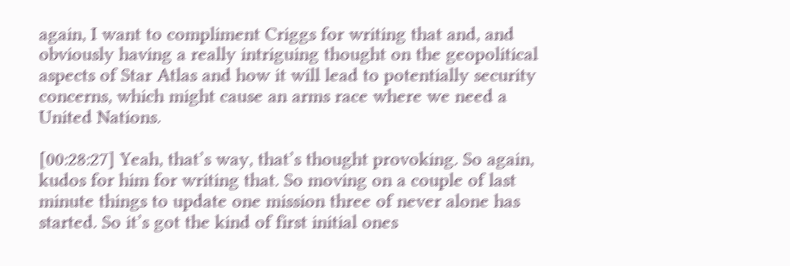again, I want to compliment Criggs for writing that and, and obviously having a really intriguing thought on the geopolitical aspects of Star Atlas and how it will lead to potentially security concerns, which might cause an arms race where we need a United Nations.

[00:28:27] Yeah, that’s way, that’s thought provoking. So again, kudos for him for writing that. So moving on a couple of last minute things to update one mission three of never alone has started. So it’s got the kind of first initial ones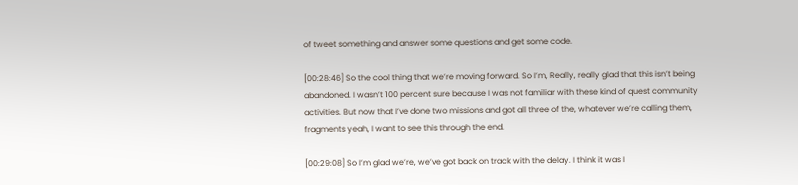of tweet something and answer some questions and get some code.

[00:28:46] So the cool thing that we’re moving forward. So I’m, Really, really glad that this isn’t being abandoned. I wasn’t 100 percent sure because I was not familiar with these kind of quest community activities. But now that I’ve done two missions and got all three of the, whatever we’re calling them, fragments yeah, I want to see this through the end.

[00:29:08] So I’m glad we’re, we’ve got back on track with the delay. I think it was I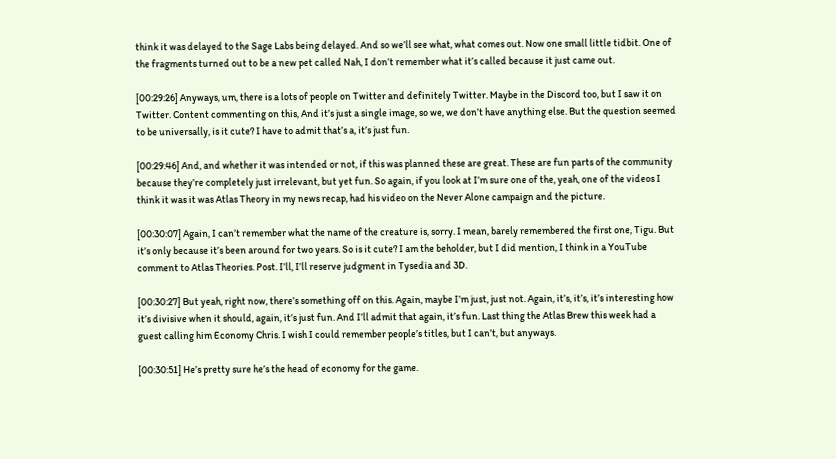think it was delayed to the Sage Labs being delayed. And so we’ll see what, what comes out. Now one small little tidbit. One of the fragments turned out to be a new pet called Nah, I don’t remember what it’s called because it just came out.

[00:29:26] Anyways, um, there is a lots of people on Twitter and definitely Twitter. Maybe in the Discord too, but I saw it on Twitter. Content commenting on this, And it’s just a single image, so we, we don’t have anything else. But the question seemed to be universally, is it cute? I have to admit that’s a, it’s just fun.

[00:29:46] And, and whether it was intended or not, if this was planned these are great. These are fun parts of the community because they’re completely just irrelevant, but yet fun. So again, if you look at I’m sure one of the, yeah, one of the videos I think it was it was Atlas Theory in my news recap, had his video on the Never Alone campaign and the picture.

[00:30:07] Again, I can’t remember what the name of the creature is, sorry. I mean, barely remembered the first one, Tigu. But it’s only because it’s been around for two years. So is it cute? I am the beholder, but I did mention, I think in a YouTube comment to Atlas Theories. Post. I’ll, I’ll reserve judgment in Tysedia and 3D.

[00:30:27] But yeah, right now, there’s something off on this. Again, maybe I’m just, just not. Again, it’s, it’s, it’s interesting how it’s divisive when it should, again, it’s just fun. And I’ll admit that again, it’s fun. Last thing the Atlas Brew this week had a guest calling him Economy Chris. I wish I could remember people’s titles, but I can’t, but anyways.

[00:30:51] He’s pretty sure he’s the head of economy for the game.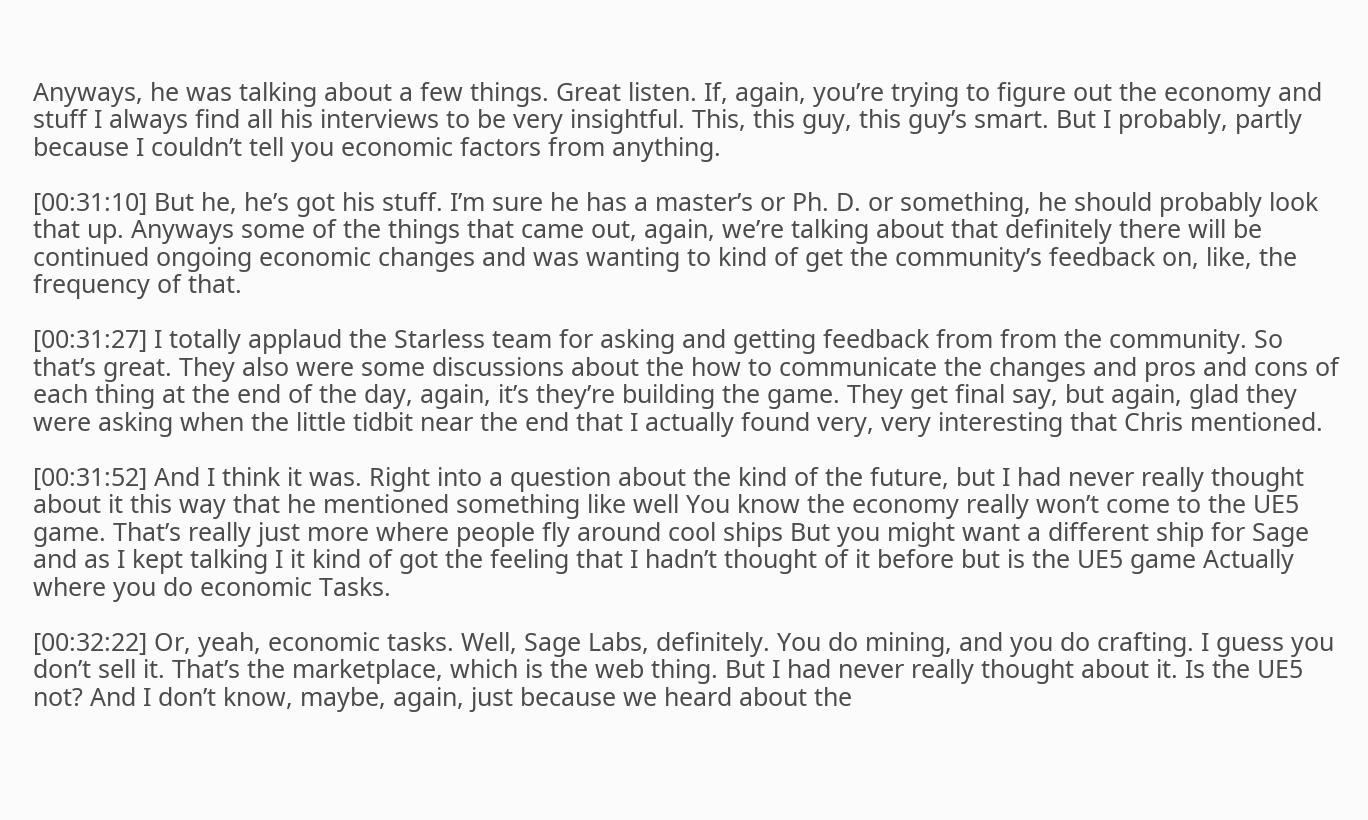Anyways, he was talking about a few things. Great listen. If, again, you’re trying to figure out the economy and stuff I always find all his interviews to be very insightful. This, this guy, this guy’s smart. But I probably, partly because I couldn’t tell you economic factors from anything.

[00:31:10] But he, he’s got his stuff. I’m sure he has a master’s or Ph. D. or something, he should probably look that up. Anyways some of the things that came out, again, we’re talking about that definitely there will be continued ongoing economic changes and was wanting to kind of get the community’s feedback on, like, the frequency of that.

[00:31:27] I totally applaud the Starless team for asking and getting feedback from from the community. So that’s great. They also were some discussions about the how to communicate the changes and pros and cons of each thing at the end of the day, again, it’s they’re building the game. They get final say, but again, glad they were asking when the little tidbit near the end that I actually found very, very interesting that Chris mentioned.

[00:31:52] And I think it was. Right into a question about the kind of the future, but I had never really thought about it this way that he mentioned something like well You know the economy really won’t come to the UE5 game. That’s really just more where people fly around cool ships But you might want a different ship for Sage and as I kept talking I it kind of got the feeling that I hadn’t thought of it before but is the UE5 game Actually where you do economic Tasks.

[00:32:22] Or, yeah, economic tasks. Well, Sage Labs, definitely. You do mining, and you do crafting. I guess you don’t sell it. That’s the marketplace, which is the web thing. But I had never really thought about it. Is the UE5 not? And I don’t know, maybe, again, just because we heard about the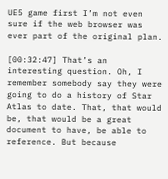UE5 game first I’m not even sure if the web browser was ever part of the original plan.

[00:32:47] That’s an interesting question. Oh, I remember somebody say they were going to do a history of Star Atlas to date. That, that would be, that would be a great document to have, be able to reference. But because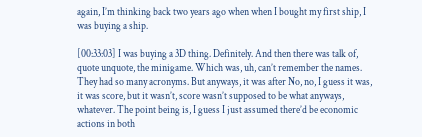again, I’m thinking back two years ago when when I bought my first ship, I was buying a ship.

[00:33:03] I was buying a 3D thing. Definitely. And then there was talk of, quote unquote, the minigame. Which was, uh, can’t remember the names. They had so many acronyms. But anyways, it was after No, no, I guess it was, it was score, but it wasn’t, score wasn’t supposed to be what anyways, whatever. The point being is, I guess I just assumed there’d be economic actions in both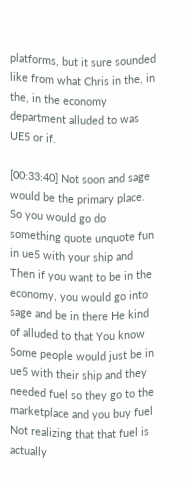platforms, but it sure sounded like from what Chris in the, in the, in the economy department alluded to was UE5 or if.

[00:33:40] Not soon and sage would be the primary place. So you would go do something quote unquote fun in ue5 with your ship and Then if you want to be in the economy, you would go into sage and be in there He kind of alluded to that You know Some people would just be in ue5 with their ship and they needed fuel so they go to the marketplace and you buy fuel Not realizing that that fuel is actually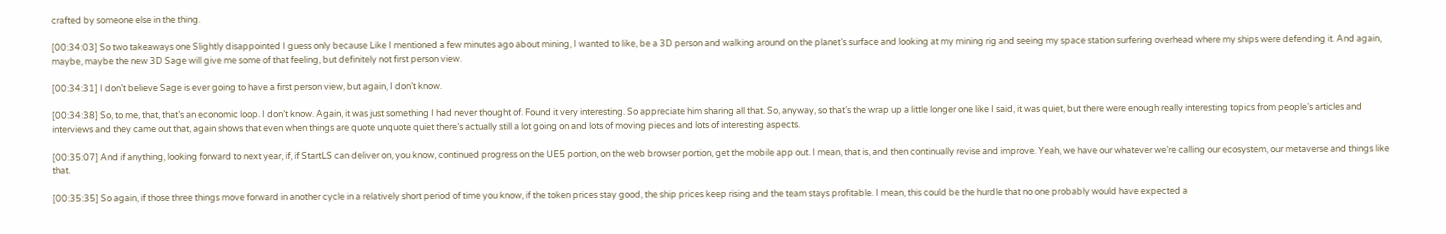crafted by someone else in the thing.

[00:34:03] So two takeaways one Slightly disappointed I guess only because Like I mentioned a few minutes ago about mining, I wanted to like, be a 3D person and walking around on the planet’s surface and looking at my mining rig and seeing my space station surfering overhead where my ships were defending it. And again, maybe, maybe the new 3D Sage will give me some of that feeling, but definitely not first person view.

[00:34:31] I don’t believe Sage is ever going to have a first person view, but again, I don’t know.

[00:34:38] So, to me, that, that’s an economic loop. I don’t know. Again, it was just something I had never thought of. Found it very interesting. So appreciate him sharing all that. So, anyway, so that’s the wrap up a little longer one like I said, it was quiet, but there were enough really interesting topics from people’s articles and interviews and they came out that, again shows that even when things are quote unquote quiet there’s actually still a lot going on and lots of moving pieces and lots of interesting aspects.

[00:35:07] And if anything, looking forward to next year, if, if StartLS can deliver on, you know, continued progress on the UE5 portion, on the web browser portion, get the mobile app out. I mean, that is, and then continually revise and improve. Yeah, we have our whatever we’re calling our ecosystem, our metaverse and things like that.

[00:35:35] So again, if those three things move forward in another cycle in a relatively short period of time you know, if the token prices stay good, the ship prices keep rising and the team stays profitable. I mean, this could be the hurdle that no one probably would have expected a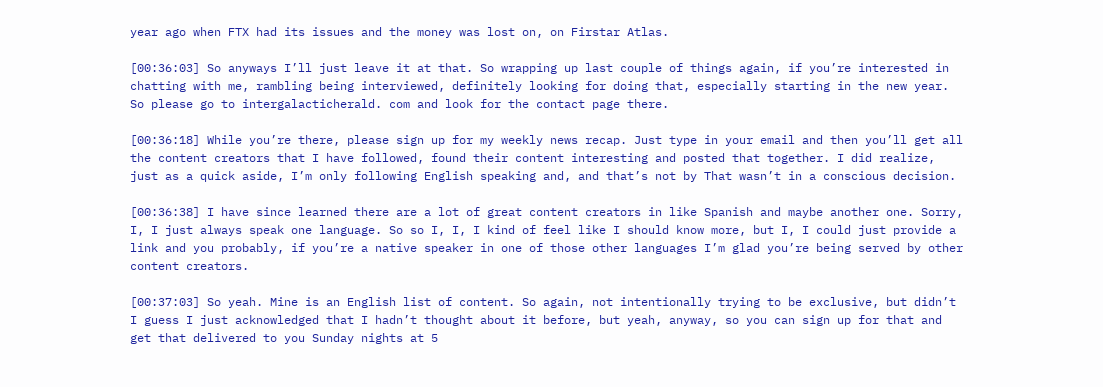year ago when FTX had its issues and the money was lost on, on Firstar Atlas.

[00:36:03] So anyways I’ll just leave it at that. So wrapping up last couple of things again, if you’re interested in chatting with me, rambling being interviewed, definitely looking for doing that, especially starting in the new year. So please go to intergalacticherald. com and look for the contact page there.

[00:36:18] While you’re there, please sign up for my weekly news recap. Just type in your email and then you’ll get all the content creators that I have followed, found their content interesting and posted that together. I did realize, just as a quick aside, I’m only following English speaking and, and that’s not by That wasn’t in a conscious decision.

[00:36:38] I have since learned there are a lot of great content creators in like Spanish and maybe another one. Sorry, I, I just always speak one language. So so I, I, I kind of feel like I should know more, but I, I could just provide a link and you probably, if you’re a native speaker in one of those other languages I’m glad you’re being served by other content creators.

[00:37:03] So yeah. Mine is an English list of content. So again, not intentionally trying to be exclusive, but didn’t I guess I just acknowledged that I hadn’t thought about it before, but yeah, anyway, so you can sign up for that and get that delivered to you Sunday nights at 5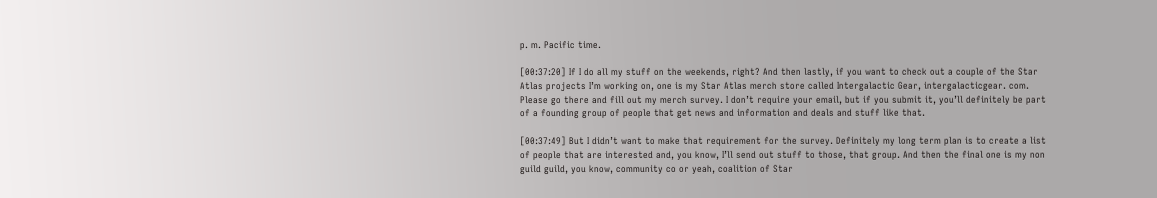p. m. Pacific time.

[00:37:20] If I do all my stuff on the weekends, right? And then lastly, if you want to check out a couple of the Star Atlas projects I’m working on, one is my Star Atlas merch store called Intergalactic Gear, intergalacticgear. com. Please go there and fill out my merch survey. I don’t require your email, but if you submit it, you’ll definitely be part of a founding group of people that get news and information and deals and stuff like that.

[00:37:49] But I didn’t want to make that requirement for the survey. Definitely my long term plan is to create a list of people that are interested and, you know, I’ll send out stuff to those, that group. And then the final one is my non guild guild, you know, community co or yeah, coalition of Star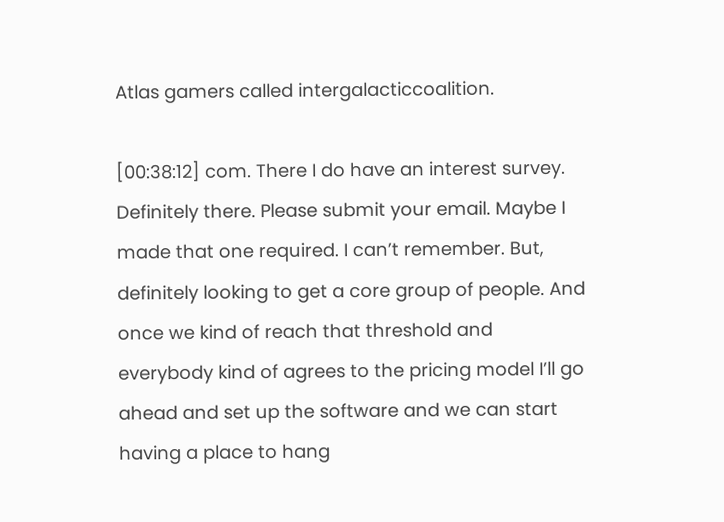Atlas gamers called intergalacticcoalition.

[00:38:12] com. There I do have an interest survey. Definitely there. Please submit your email. Maybe I made that one required. I can’t remember. But, definitely looking to get a core group of people. And once we kind of reach that threshold and everybody kind of agrees to the pricing model I’ll go ahead and set up the software and we can start having a place to hang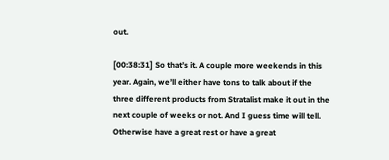out.

[00:38:31] So that’s it. A couple more weekends in this year. Again, we’ll either have tons to talk about if the three different products from Stratalist make it out in the next couple of weeks or not. And I guess time will tell. Otherwise have a great rest or have a great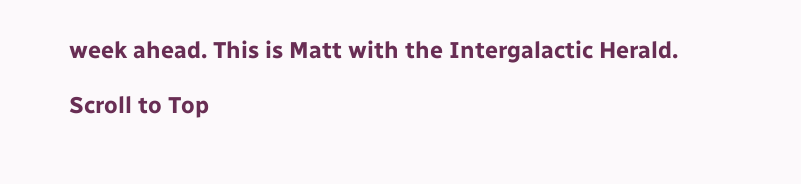week ahead. This is Matt with the Intergalactic Herald.

Scroll to Top